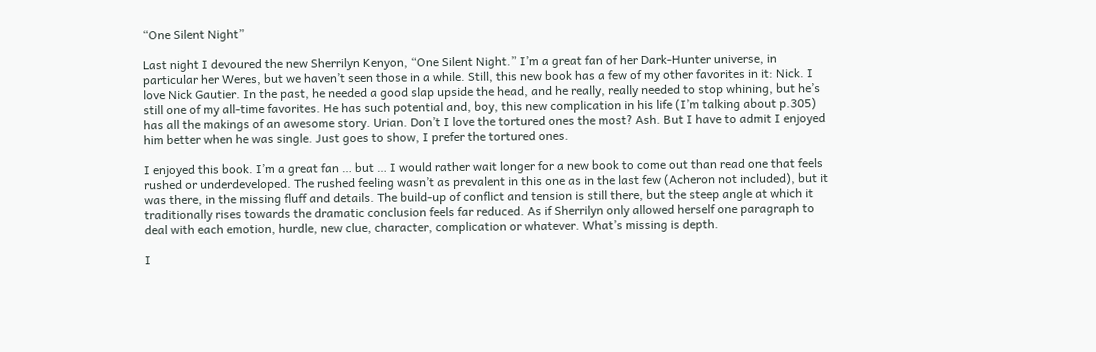“One Silent Night”

Last night I devoured the new Sherrilyn Kenyon, “One Silent Night.” I’m a great fan of her Dark-Hunter universe, in particular her Weres, but we haven’t seen those in a while. Still, this new book has a few of my other favorites in it: Nick. I love Nick Gautier. In the past, he needed a good slap upside the head, and he really, really needed to stop whining, but he’s still one of my all-time favorites. He has such potential and, boy, this new complication in his life (I’m talking about p.305) has all the makings of an awesome story. Urian. Don’t I love the tortured ones the most? Ash. But I have to admit I enjoyed him better when he was single. Just goes to show, I prefer the tortured ones.

I enjoyed this book. I’m a great fan … but … I would rather wait longer for a new book to come out than read one that feels rushed or underdeveloped. The rushed feeling wasn’t as prevalent in this one as in the last few (Acheron not included), but it was there, in the missing fluff and details. The build-up of conflict and tension is still there, but the steep angle at which it traditionally rises towards the dramatic conclusion feels far reduced. As if Sherrilyn only allowed herself one paragraph to deal with each emotion, hurdle, new clue, character, complication or whatever. What’s missing is depth.

I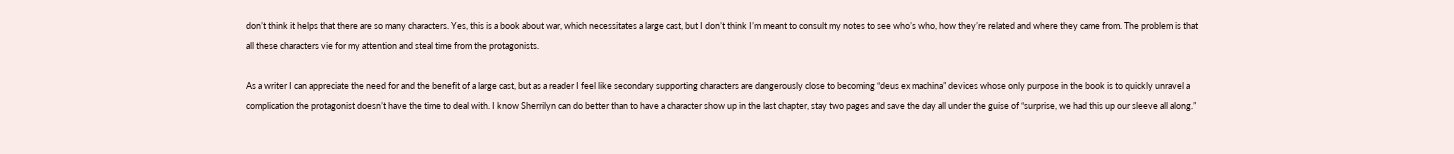don’t think it helps that there are so many characters. Yes, this is a book about war, which necessitates a large cast, but I don’t think I’m meant to consult my notes to see who’s who, how they’re related and where they came from. The problem is that all these characters vie for my attention and steal time from the protagonists.

As a writer I can appreciate the need for and the benefit of a large cast, but as a reader I feel like secondary supporting characters are dangerously close to becoming “deus ex machina” devices whose only purpose in the book is to quickly unravel a complication the protagonist doesn’t have the time to deal with. I know Sherrilyn can do better than to have a character show up in the last chapter, stay two pages and save the day all under the guise of “surprise, we had this up our sleeve all along.”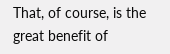That, of course, is the great benefit of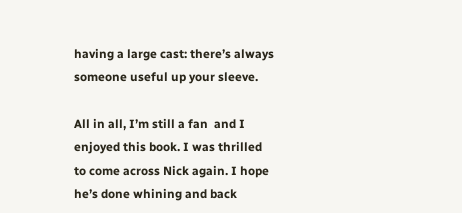having a large cast: there’s always someone useful up your sleeve.

All in all, I’m still a fan  and I enjoyed this book. I was thrilled to come across Nick again. I hope he’s done whining and back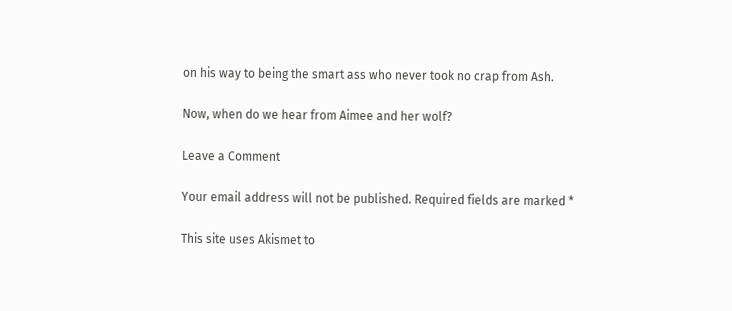on his way to being the smart ass who never took no crap from Ash.

Now, when do we hear from Aimee and her wolf?

Leave a Comment

Your email address will not be published. Required fields are marked *

This site uses Akismet to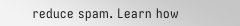reduce spam. Learn how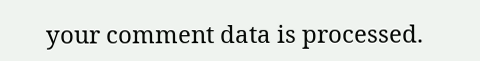your comment data is processed.